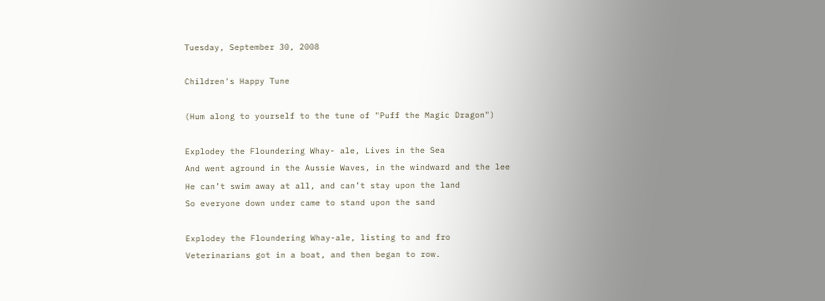Tuesday, September 30, 2008

Children's Happy Tune

(Hum along to yourself to the tune of "Puff the Magic Dragon")

Explodey the Floundering Whay- ale, Lives in the Sea
And went aground in the Aussie Waves, in the windward and the lee
He can’t swim away at all, and can’t stay upon the land
So everyone down under came to stand upon the sand

Explodey the Floundering Whay-ale, listing to and fro
Veterinarians got in a boat, and then began to row.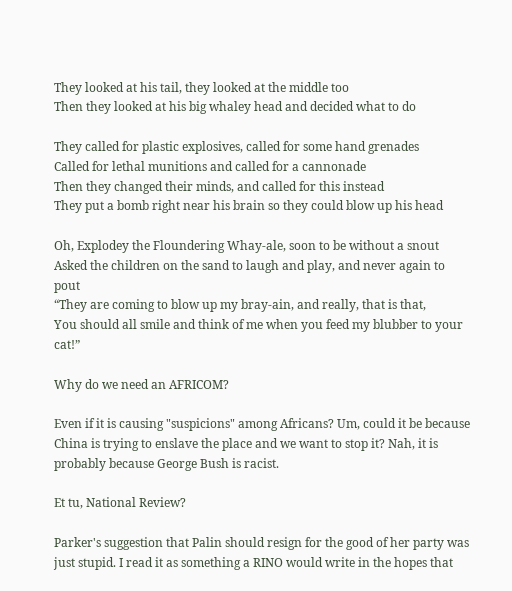They looked at his tail, they looked at the middle too
Then they looked at his big whaley head and decided what to do

They called for plastic explosives, called for some hand grenades
Called for lethal munitions and called for a cannonade
Then they changed their minds, and called for this instead
They put a bomb right near his brain so they could blow up his head

Oh, Explodey the Floundering Whay-ale, soon to be without a snout
Asked the children on the sand to laugh and play, and never again to pout
“They are coming to blow up my bray-ain, and really, that is that,
You should all smile and think of me when you feed my blubber to your cat!”

Why do we need an AFRICOM?

Even if it is causing "suspicions" among Africans? Um, could it be because China is trying to enslave the place and we want to stop it? Nah, it is probably because George Bush is racist.

Et tu, National Review?

Parker's suggestion that Palin should resign for the good of her party was just stupid. I read it as something a RINO would write in the hopes that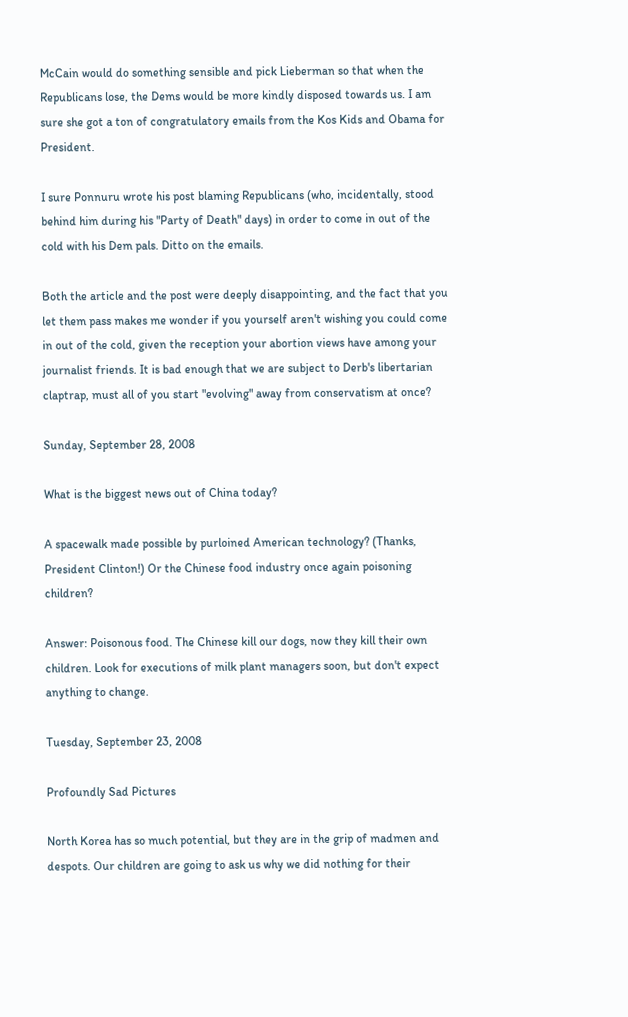McCain would do something sensible and pick Lieberman so that when the Republicans lose, the Dems would be more kindly disposed towards us. I am sure she got a ton of congratulatory emails from the Kos Kids and Obama for President.

I sure Ponnuru wrote his post blaming Republicans (who, incidentally, stood behind him during his "Party of Death" days) in order to come in out of the cold with his Dem pals. Ditto on the emails.

Both the article and the post were deeply disappointing, and the fact that you let them pass makes me wonder if you yourself aren't wishing you could come in out of the cold, given the reception your abortion views have among your journalist friends. It is bad enough that we are subject to Derb's libertarian claptrap, must all of you start "evolving" away from conservatism at once?

Sunday, September 28, 2008

What is the biggest news out of China today?

A spacewalk made possible by purloined American technology? (Thanks, President Clinton!) Or the Chinese food industry once again poisoning children?

Answer: Poisonous food. The Chinese kill our dogs, now they kill their own children. Look for executions of milk plant managers soon, but don't expect anything to change.

Tuesday, September 23, 2008

Profoundly Sad Pictures

North Korea has so much potential, but they are in the grip of madmen and despots. Our children are going to ask us why we did nothing for their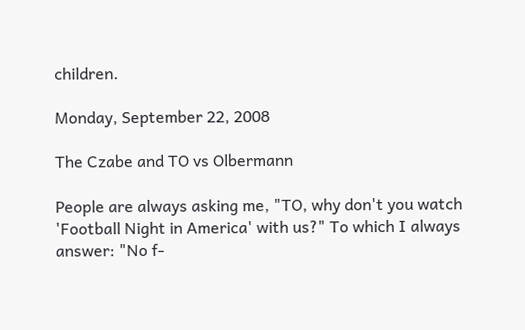children.

Monday, September 22, 2008

The Czabe and TO vs Olbermann

People are always asking me, "TO, why don't you watch 'Football Night in America' with us?" To which I always answer: "No f-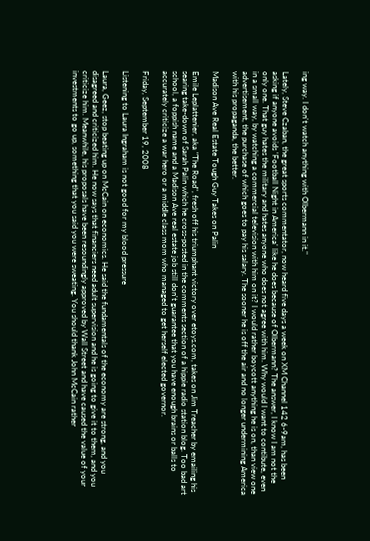ing way. I don't watch anything with Olbermann in it."

Lately, Steve Czaban, the great sports commentator, now heard five days a week on XM Channel 142 6-9am, has been asking if anyone avoids 'Football Night in America' like he does because of Olbermann? The answer, I know I am not the only one. That guy hates the military and hates anyone who does not agree with him. Why would I want to contibute, even in a small way, by watching a commercial television with him on it? I would rather boycott anything he is on, than view one advertisement, the purchase of which goes to pay his salary. The sooner he is off the air and no longer undermining America with his propaganda, the better.

Madison Ave Real Estate Tough Guy Takes on Palin

Emile Leplattenier, aka "The Road", fresh off his triumphant victory over etoys.com, takes on Jim Treacher by emailing his searing take-down of Sarah Palin which he cross-posted in the comments section of a hippie radio station blog. Too bad art school, a foppish name and a Madison Ave real estate job still don't guarantee that you have enough brains or balls to accurately criticize a war hero or a middle class mom who managed to get herself elected governor.

Friday, September 19, 2008

Listening to Laura Ingraham is not good for my blood pressure

Laura, Geez, stop beating up on McCain on economics. He said the fundamentals of the economy are strong, and you disagreed and criticized him. He now says that financiers need adult supervision and he is going to give it to them, and you criticize him. Meanwhile, his proposals have been resoundingly approved by Wall Street and have caused the value of your investments to go up, something that you said you were sweating. You should thank John McCain rather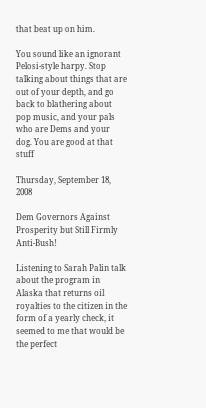that beat up on him.

You sound like an ignorant Pelosi-style harpy. Stop talking about things that are out of your depth, and go back to blathering about pop music, and your pals who are Dems and your dog. You are good at that stuff

Thursday, September 18, 2008

Dem Governors Against Prosperity but Still Firmly Anti-Bush!

Listening to Sarah Palin talk about the program in Alaska that returns oil royalties to the citizen in the form of a yearly check, it seemed to me that would be the perfect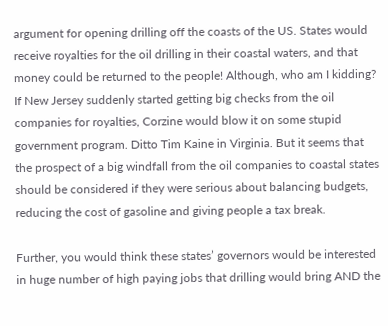argument for opening drilling off the coasts of the US. States would receive royalties for the oil drilling in their coastal waters, and that money could be returned to the people! Although, who am I kidding? If New Jersey suddenly started getting big checks from the oil companies for royalties, Corzine would blow it on some stupid government program. Ditto Tim Kaine in Virginia. But it seems that the prospect of a big windfall from the oil companies to coastal states should be considered if they were serious about balancing budgets, reducing the cost of gasoline and giving people a tax break.

Further, you would think these states’ governors would be interested in huge number of high paying jobs that drilling would bring AND the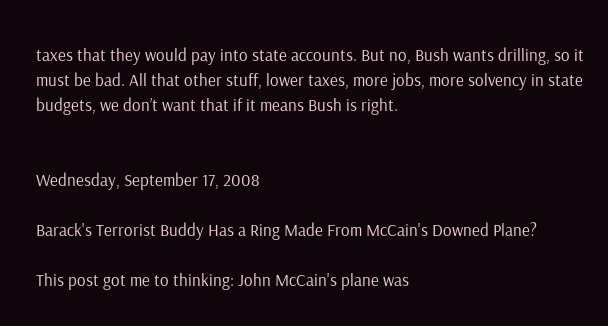taxes that they would pay into state accounts. But no, Bush wants drilling, so it must be bad. All that other stuff, lower taxes, more jobs, more solvency in state budgets, we don’t want that if it means Bush is right.


Wednesday, September 17, 2008

Barack's Terrorist Buddy Has a Ring Made From McCain's Downed Plane?

This post got me to thinking: John McCain's plane was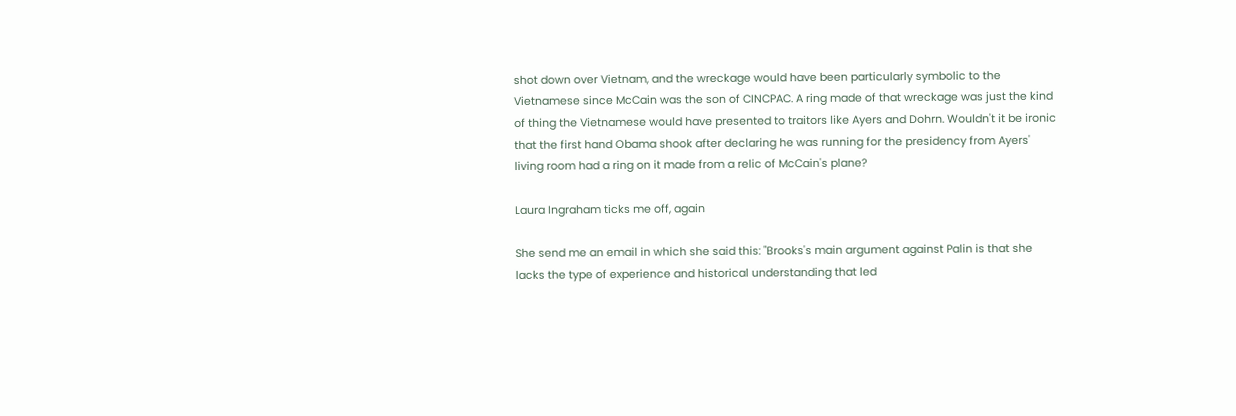shot down over Vietnam, and the wreckage would have been particularly symbolic to the Vietnamese since McCain was the son of CINCPAC. A ring made of that wreckage was just the kind of thing the Vietnamese would have presented to traitors like Ayers and Dohrn. Wouldn't it be ironic that the first hand Obama shook after declaring he was running for the presidency from Ayers' living room had a ring on it made from a relic of McCain's plane?

Laura Ingraham ticks me off, again

She send me an email in which she said this: "Brooks's main argument against Palin is that she lacks the type of experience and historical understanding that led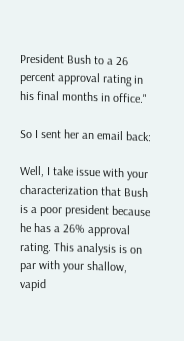President Bush to a 26 percent approval rating in his final months in office."

So I sent her an email back:

Well, I take issue with your characterization that Bush is a poor president because he has a 26% approval rating. This analysis is on par with your shallow, vapid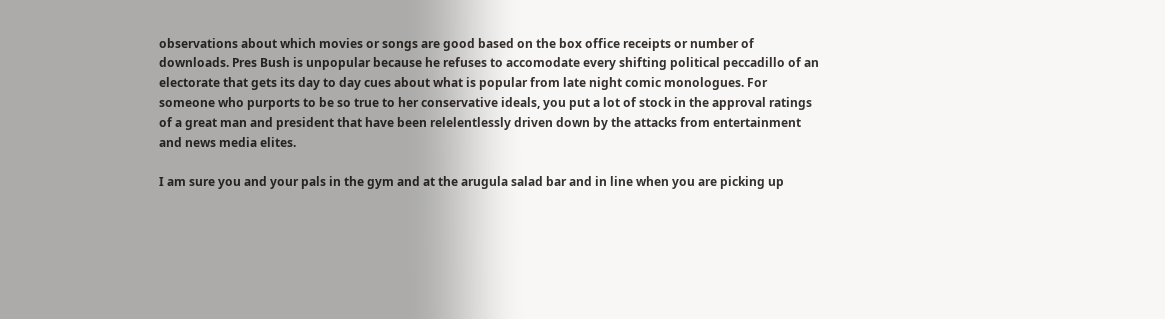observations about which movies or songs are good based on the box office receipts or number of downloads. Pres Bush is unpopular because he refuses to accomodate every shifting political peccadillo of an electorate that gets its day to day cues about what is popular from late night comic monologues. For someone who purports to be so true to her conservative ideals, you put a lot of stock in the approval ratings of a great man and president that have been relelentlessly driven down by the attacks from entertainment and news media elites.

I am sure you and your pals in the gym and at the arugula salad bar and in line when you are picking up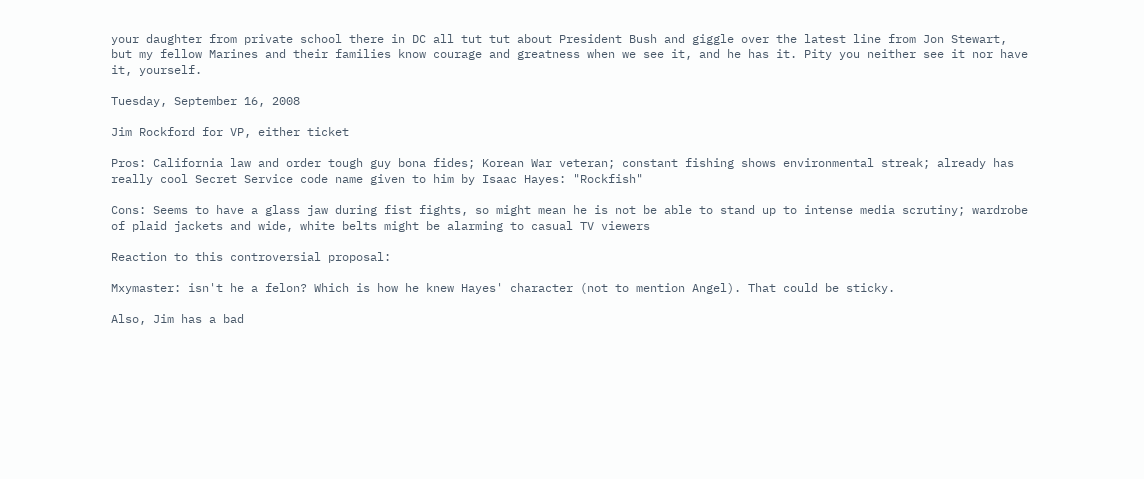your daughter from private school there in DC all tut tut about President Bush and giggle over the latest line from Jon Stewart, but my fellow Marines and their families know courage and greatness when we see it, and he has it. Pity you neither see it nor have it, yourself.

Tuesday, September 16, 2008

Jim Rockford for VP, either ticket

Pros: California law and order tough guy bona fides; Korean War veteran; constant fishing shows environmental streak; already has really cool Secret Service code name given to him by Isaac Hayes: "Rockfish"

Cons: Seems to have a glass jaw during fist fights, so might mean he is not be able to stand up to intense media scrutiny; wardrobe of plaid jackets and wide, white belts might be alarming to casual TV viewers

Reaction to this controversial proposal:

Mxymaster: isn't he a felon? Which is how he knew Hayes' character (not to mention Angel). That could be sticky.

Also, Jim has a bad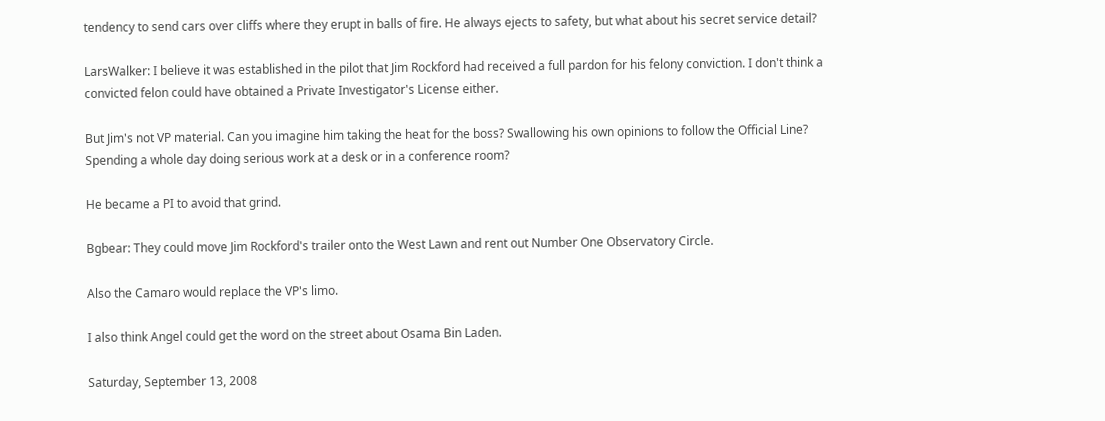tendency to send cars over cliffs where they erupt in balls of fire. He always ejects to safety, but what about his secret service detail?

LarsWalker: I believe it was established in the pilot that Jim Rockford had received a full pardon for his felony conviction. I don't think a convicted felon could have obtained a Private Investigator's License either.

But Jim's not VP material. Can you imagine him taking the heat for the boss? Swallowing his own opinions to follow the Official Line? Spending a whole day doing serious work at a desk or in a conference room?

He became a PI to avoid that grind.

Bgbear: They could move Jim Rockford's trailer onto the West Lawn and rent out Number One Observatory Circle.

Also the Camaro would replace the VP's limo.

I also think Angel could get the word on the street about Osama Bin Laden.

Saturday, September 13, 2008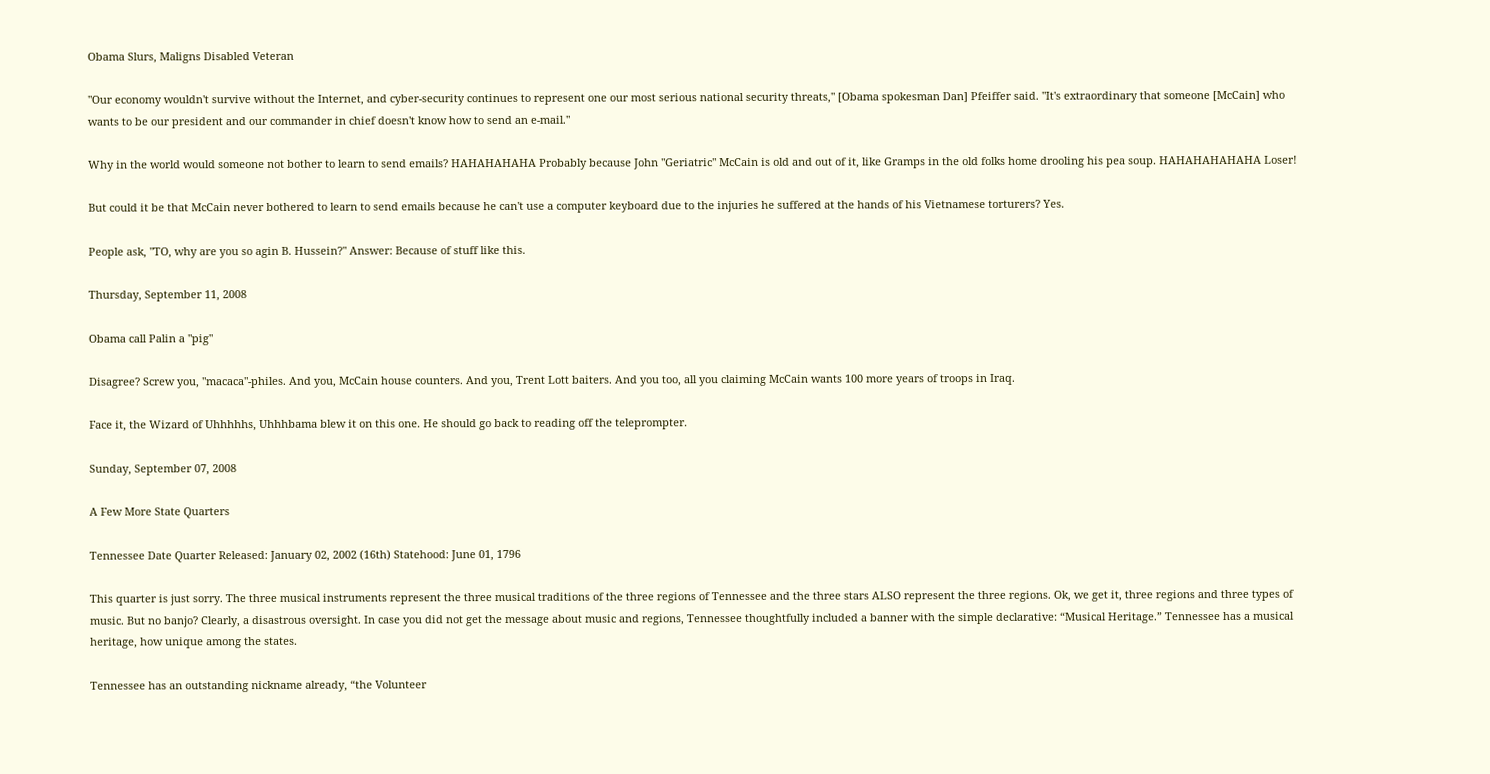Obama Slurs, Maligns Disabled Veteran

"Our economy wouldn't survive without the Internet, and cyber-security continues to represent one our most serious national security threats," [Obama spokesman Dan] Pfeiffer said. "It's extraordinary that someone [McCain] who wants to be our president and our commander in chief doesn't know how to send an e-mail."

Why in the world would someone not bother to learn to send emails? HAHAHAHAHA Probably because John "Geriatric" McCain is old and out of it, like Gramps in the old folks home drooling his pea soup. HAHAHAHAHAHA Loser!

But could it be that McCain never bothered to learn to send emails because he can't use a computer keyboard due to the injuries he suffered at the hands of his Vietnamese torturers? Yes.

People ask, "TO, why are you so agin B. Hussein?" Answer: Because of stuff like this.

Thursday, September 11, 2008

Obama call Palin a "pig"

Disagree? Screw you, "macaca"-philes. And you, McCain house counters. And you, Trent Lott baiters. And you too, all you claiming McCain wants 100 more years of troops in Iraq.

Face it, the Wizard of Uhhhhhs, Uhhhbama blew it on this one. He should go back to reading off the teleprompter.

Sunday, September 07, 2008

A Few More State Quarters

Tennessee Date Quarter Released: January 02, 2002 (16th) Statehood: June 01, 1796

This quarter is just sorry. The three musical instruments represent the three musical traditions of the three regions of Tennessee and the three stars ALSO represent the three regions. Ok, we get it, three regions and three types of music. But no banjo? Clearly, a disastrous oversight. In case you did not get the message about music and regions, Tennessee thoughtfully included a banner with the simple declarative: “Musical Heritage.” Tennessee has a musical heritage, how unique among the states.

Tennessee has an outstanding nickname already, “the Volunteer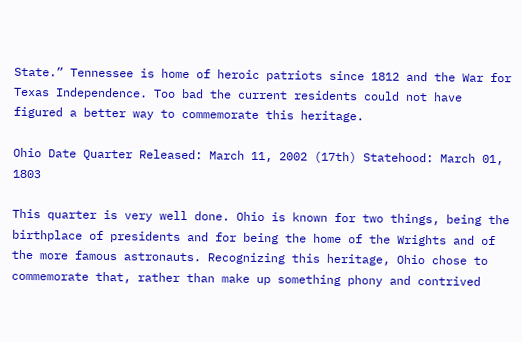State.” Tennessee is home of heroic patriots since 1812 and the War for Texas Independence. Too bad the current residents could not have figured a better way to commemorate this heritage.

Ohio Date Quarter Released: March 11, 2002 (17th) Statehood: March 01, 1803

This quarter is very well done. Ohio is known for two things, being the birthplace of presidents and for being the home of the Wrights and of the more famous astronauts. Recognizing this heritage, Ohio chose to commemorate that, rather than make up something phony and contrived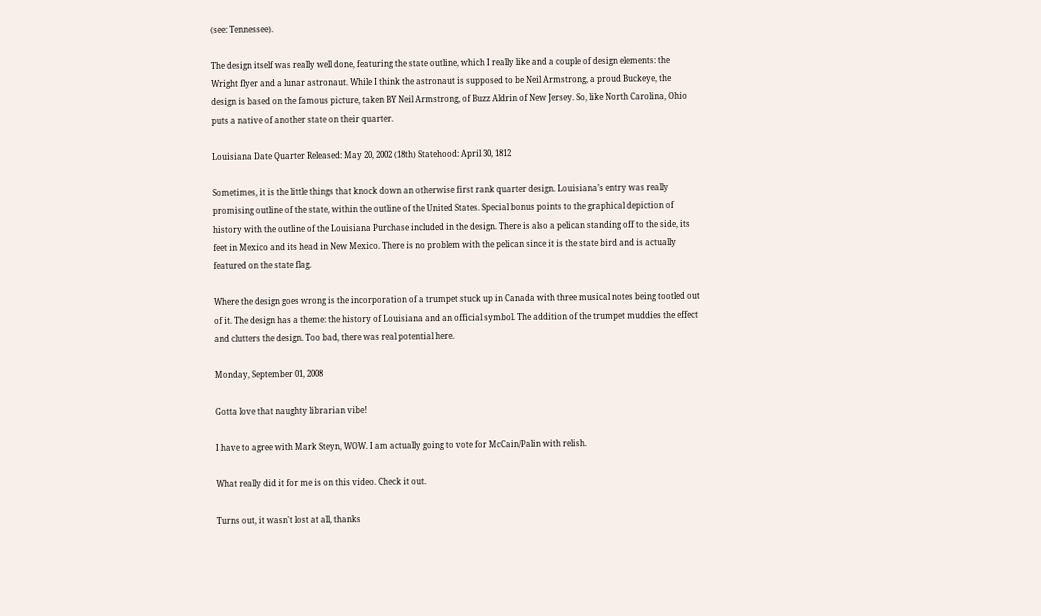(see: Tennessee).

The design itself was really well done, featuring the state outline, which I really like and a couple of design elements: the Wright flyer and a lunar astronaut. While I think the astronaut is supposed to be Neil Armstrong, a proud Buckeye, the design is based on the famous picture, taken BY Neil Armstrong, of Buzz Aldrin of New Jersey. So, like North Carolina, Ohio puts a native of another state on their quarter.

Louisiana Date Quarter Released: May 20, 2002 (18th) Statehood: April 30, 1812

Sometimes, it is the little things that knock down an otherwise first rank quarter design. Louisiana’s entry was really promising outline of the state, within the outline of the United States. Special bonus points to the graphical depiction of history with the outline of the Louisiana Purchase included in the design. There is also a pelican standing off to the side, its feet in Mexico and its head in New Mexico. There is no problem with the pelican since it is the state bird and is actually featured on the state flag.

Where the design goes wrong is the incorporation of a trumpet stuck up in Canada with three musical notes being tootled out of it. The design has a theme: the history of Louisiana and an official symbol. The addition of the trumpet muddies the effect and clutters the design. Too bad, there was real potential here.

Monday, September 01, 2008

Gotta love that naughty librarian vibe!

I have to agree with Mark Steyn, WOW. I am actually going to vote for McCain/Palin with relish.

What really did it for me is on this video. Check it out.

Turns out, it wasn't lost at all, thanks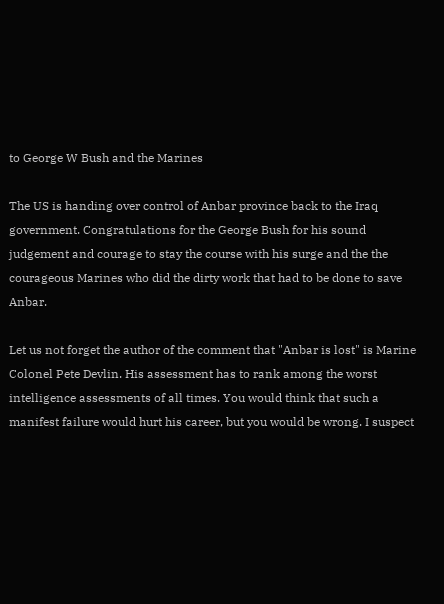to George W Bush and the Marines

The US is handing over control of Anbar province back to the Iraq government. Congratulations for the George Bush for his sound judgement and courage to stay the course with his surge and the the courageous Marines who did the dirty work that had to be done to save Anbar.

Let us not forget the author of the comment that "Anbar is lost" is Marine Colonel Pete Devlin. His assessment has to rank among the worst intelligence assessments of all times. You would think that such a manifest failure would hurt his career, but you would be wrong. I suspect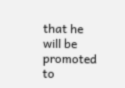that he will be promoted to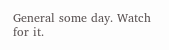General some day. Watch for it.